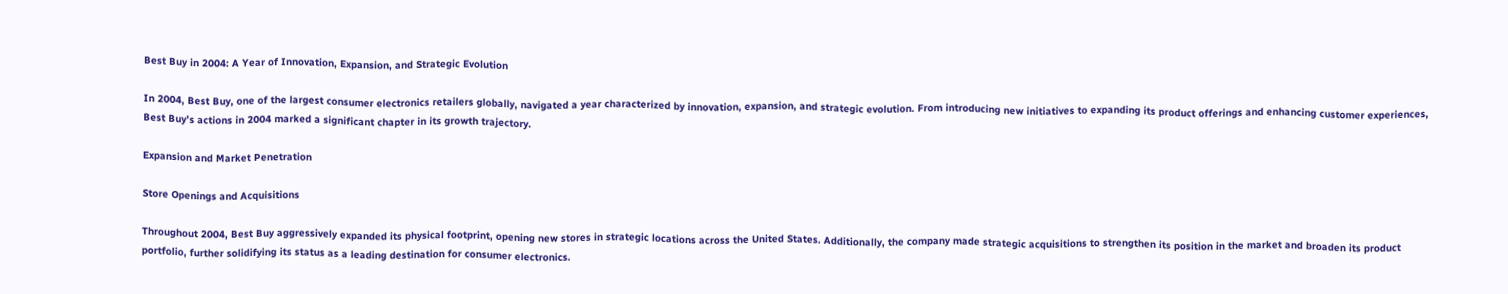Best Buy in 2004: A Year of Innovation, Expansion, and Strategic Evolution

In 2004, Best Buy, one of the largest consumer electronics retailers globally, navigated a year characterized by innovation, expansion, and strategic evolution. From introducing new initiatives to expanding its product offerings and enhancing customer experiences, Best Buy’s actions in 2004 marked a significant chapter in its growth trajectory.

Expansion and Market Penetration

Store Openings and Acquisitions

Throughout 2004, Best Buy aggressively expanded its physical footprint, opening new stores in strategic locations across the United States. Additionally, the company made strategic acquisitions to strengthen its position in the market and broaden its product portfolio, further solidifying its status as a leading destination for consumer electronics.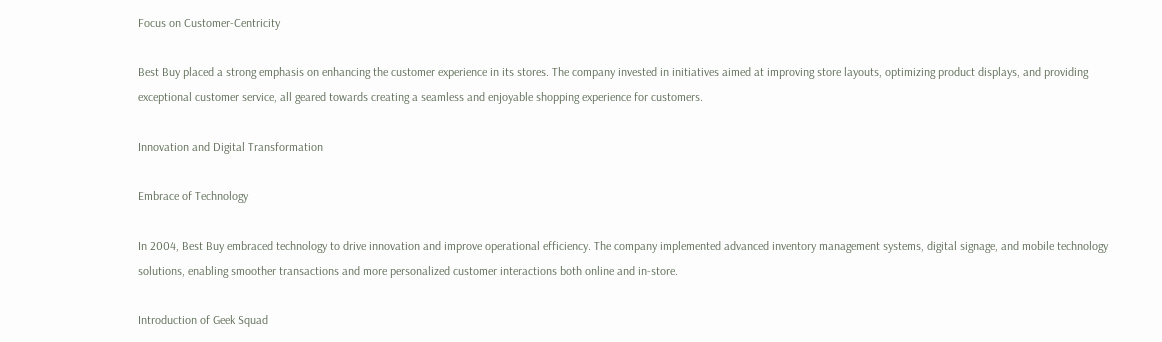Focus on Customer-Centricity

Best Buy placed a strong emphasis on enhancing the customer experience in its stores. The company invested in initiatives aimed at improving store layouts, optimizing product displays, and providing exceptional customer service, all geared towards creating a seamless and enjoyable shopping experience for customers.

Innovation and Digital Transformation

Embrace of Technology

In 2004, Best Buy embraced technology to drive innovation and improve operational efficiency. The company implemented advanced inventory management systems, digital signage, and mobile technology solutions, enabling smoother transactions and more personalized customer interactions both online and in-store.

Introduction of Geek Squad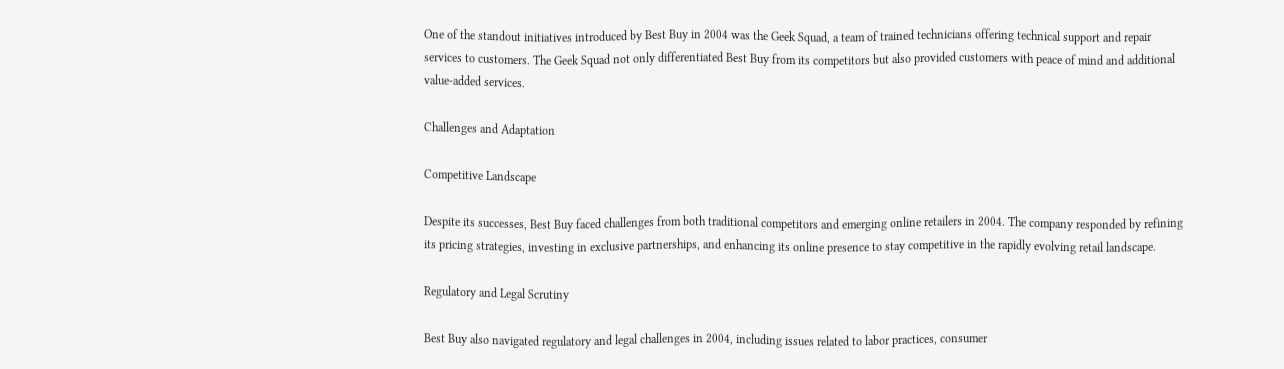One of the standout initiatives introduced by Best Buy in 2004 was the Geek Squad, a team of trained technicians offering technical support and repair services to customers. The Geek Squad not only differentiated Best Buy from its competitors but also provided customers with peace of mind and additional value-added services.

Challenges and Adaptation

Competitive Landscape

Despite its successes, Best Buy faced challenges from both traditional competitors and emerging online retailers in 2004. The company responded by refining its pricing strategies, investing in exclusive partnerships, and enhancing its online presence to stay competitive in the rapidly evolving retail landscape.

Regulatory and Legal Scrutiny

Best Buy also navigated regulatory and legal challenges in 2004, including issues related to labor practices, consumer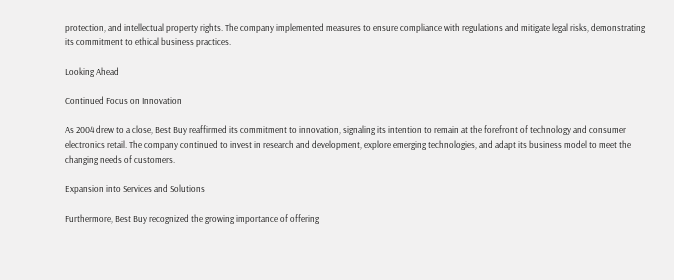protection, and intellectual property rights. The company implemented measures to ensure compliance with regulations and mitigate legal risks, demonstrating its commitment to ethical business practices.

Looking Ahead

Continued Focus on Innovation

As 2004 drew to a close, Best Buy reaffirmed its commitment to innovation, signaling its intention to remain at the forefront of technology and consumer electronics retail. The company continued to invest in research and development, explore emerging technologies, and adapt its business model to meet the changing needs of customers.

Expansion into Services and Solutions

Furthermore, Best Buy recognized the growing importance of offering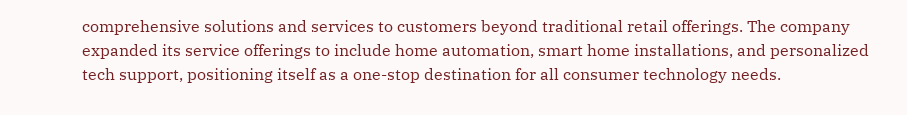comprehensive solutions and services to customers beyond traditional retail offerings. The company expanded its service offerings to include home automation, smart home installations, and personalized tech support, positioning itself as a one-stop destination for all consumer technology needs.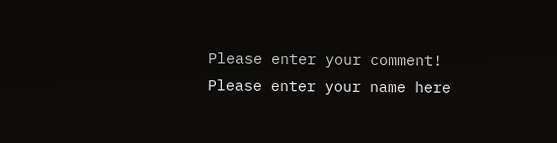Please enter your comment!
Please enter your name here